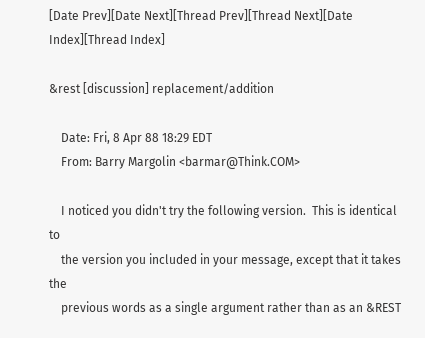[Date Prev][Date Next][Thread Prev][Thread Next][Date Index][Thread Index]

&rest [discussion] replacement/addition

    Date: Fri, 8 Apr 88 18:29 EDT
    From: Barry Margolin <barmar@Think.COM>

    I noticed you didn't try the following version.  This is identical to
    the version you included in your message, except that it takes the
    previous words as a single argument rather than as an &REST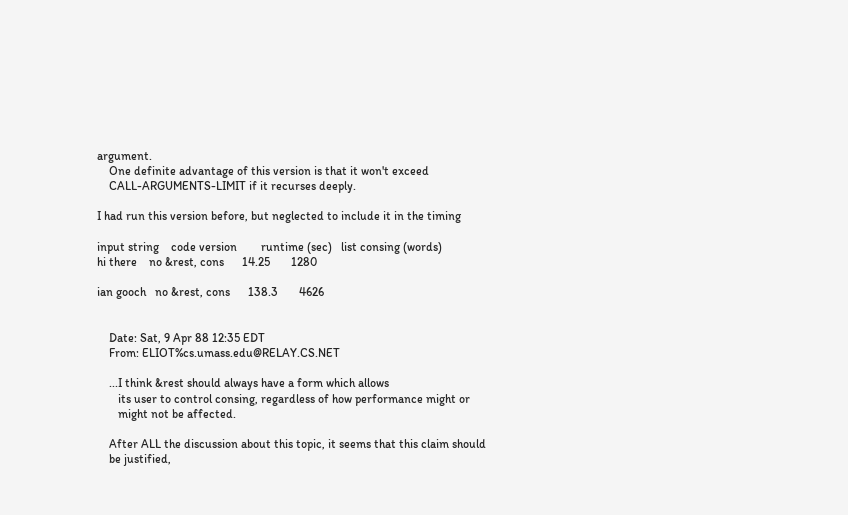argument.
    One definite advantage of this version is that it won't exceed
    CALL-ARGUMENTS-LIMIT if it recurses deeply.

I had run this version before, but neglected to include it in the timing

input string    code version        runtime (sec)   list consing (words)
hi there    no &rest, cons      14.25       1280

ian gooch   no &rest, cons      138.3       4626


    Date: Sat, 9 Apr 88 12:35 EDT
    From: ELIOT%cs.umass.edu@RELAY.CS.NET

    ...I think &rest should always have a form which allows
       its user to control consing, regardless of how performance might or
       might not be affected.

    After ALL the discussion about this topic, it seems that this claim should
    be justified,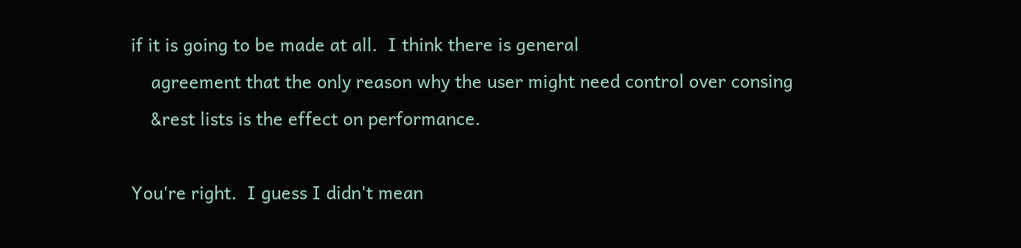if it is going to be made at all.  I think there is general
    agreement that the only reason why the user might need control over consing
    &rest lists is the effect on performance.

You're right.  I guess I didn't mean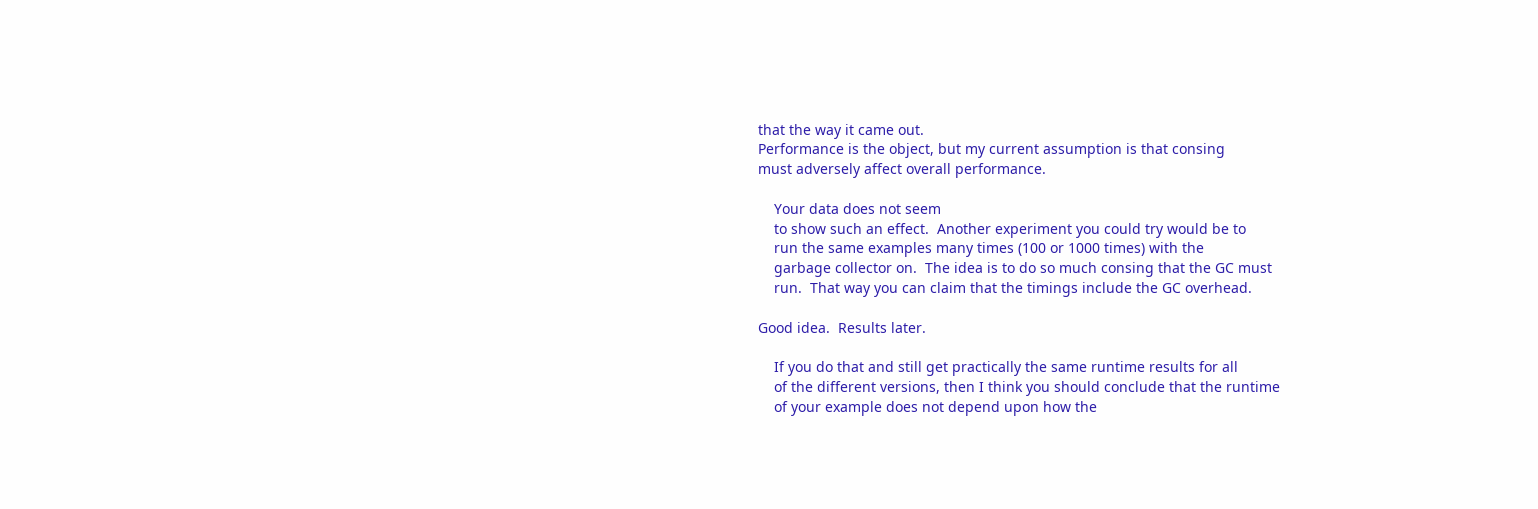that the way it came out.
Performance is the object, but my current assumption is that consing
must adversely affect overall performance.

    Your data does not seem
    to show such an effect.  Another experiment you could try would be to
    run the same examples many times (100 or 1000 times) with the
    garbage collector on.  The idea is to do so much consing that the GC must
    run.  That way you can claim that the timings include the GC overhead.

Good idea.  Results later.

    If you do that and still get practically the same runtime results for all
    of the different versions, then I think you should conclude that the runtime
    of your example does not depend upon how the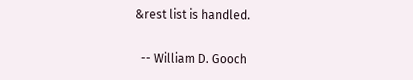&rest list is handled.

  -- William D. Gooch